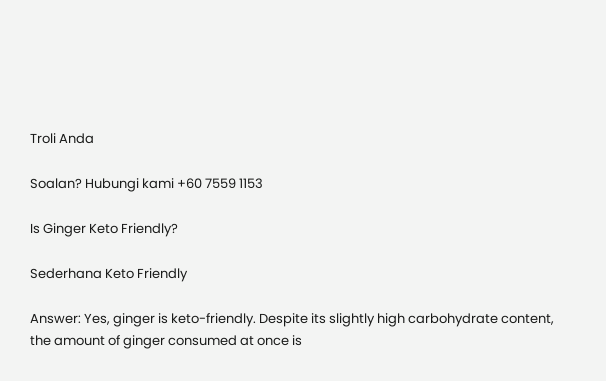Troli Anda

Soalan? Hubungi kami +60 7559 1153

Is Ginger Keto Friendly?

Sederhana Keto Friendly

Answer: Yes, ginger is keto-friendly. Despite its slightly high carbohydrate content, the amount of ginger consumed at once is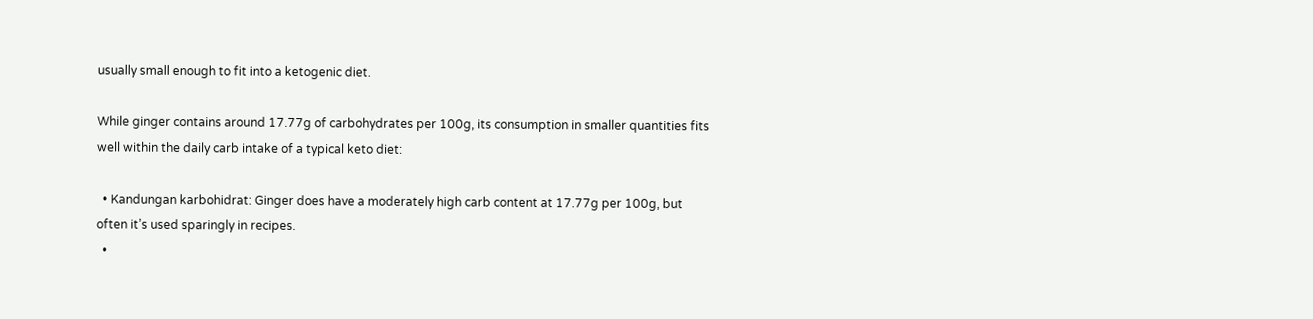usually small enough to fit into a ketogenic diet.

While ginger contains around 17.77g of carbohydrates per 100g, its consumption in smaller quantities fits well within the daily carb intake of a typical keto diet:

  • Kandungan karbohidrat: Ginger does have a moderately high carb content at 17.77g per 100g, but often it’s used sparingly in recipes.
  •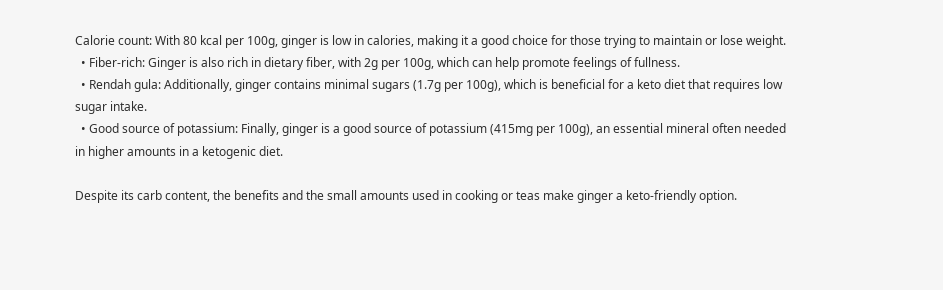Calorie count: With 80 kcal per 100g, ginger is low in calories, making it a good choice for those trying to maintain or lose weight.
  • Fiber-rich: Ginger is also rich in dietary fiber, with 2g per 100g, which can help promote feelings of fullness.
  • Rendah gula: Additionally, ginger contains minimal sugars (1.7g per 100g), which is beneficial for a keto diet that requires low sugar intake.
  • Good source of potassium: Finally, ginger is a good source of potassium (415mg per 100g), an essential mineral often needed in higher amounts in a ketogenic diet.

Despite its carb content, the benefits and the small amounts used in cooking or teas make ginger a keto-friendly option.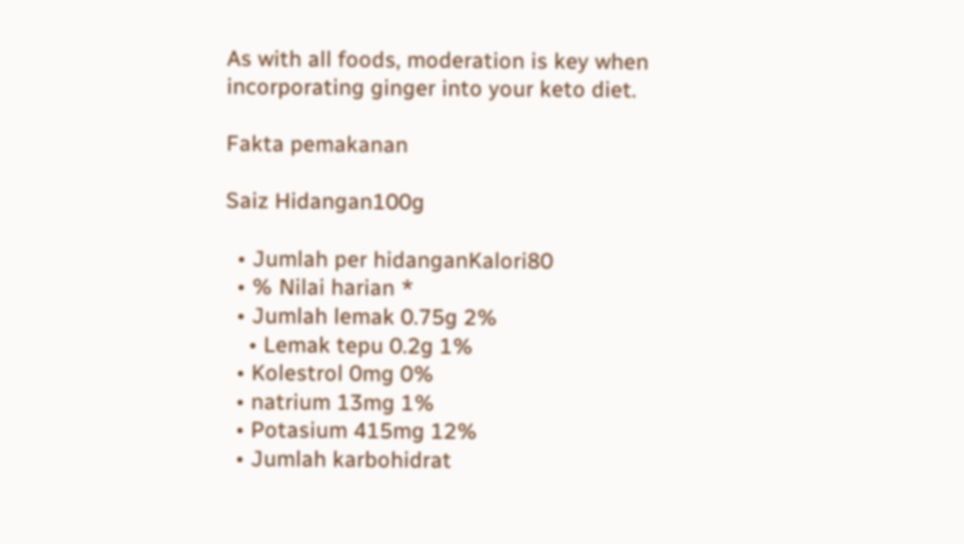As with all foods, moderation is key when incorporating ginger into your keto diet.

Fakta pemakanan

Saiz Hidangan100g

  • Jumlah per hidanganKalori80
  • % Nilai harian *
  • Jumlah lemak 0.75g 2%
    • Lemak tepu 0.2g 1%
  • Kolestrol 0mg 0%
  • natrium 13mg 1%
  • Potasium 415mg 12%
  • Jumlah karbohidrat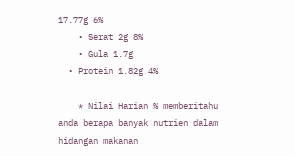17.77g 6%
    • Serat 2g 8%
    • Gula 1.7g
  • Protein 1.82g 4%

    * Nilai Harian % memberitahu anda berapa banyak nutrien dalam hidangan makanan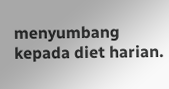menyumbang kepada diet harian.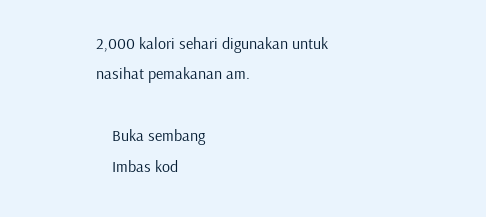2,000 kalori sehari digunakan untuk nasihat pemakanan am.

    Buka sembang
    Imbas kod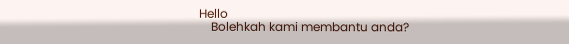Hello
    Bolehkah kami membantu anda?